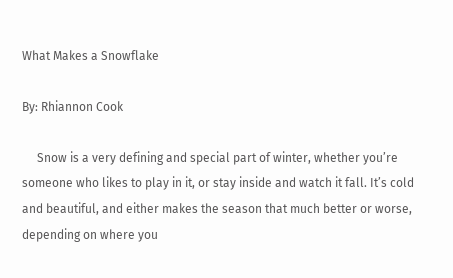What Makes a Snowflake

By: Rhiannon Cook

     Snow is a very defining and special part of winter, whether you’re someone who likes to play in it, or stay inside and watch it fall. It’s cold and beautiful, and either makes the season that much better or worse, depending on where you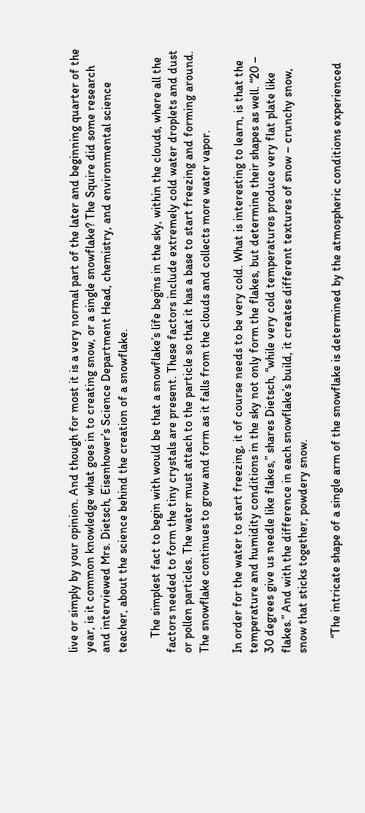live or simply by your opinion. And though for most it is a very normal part of the later and beginning quarter of the year, is it common knowledge what goes in to creating snow, or a single snowflake? The Squire did some research and interviewed Mrs. Dietsch, Eisenhower’s Science Department Head, chemistry, and environmental science teacher, about the science behind the creation of a snowflake.

     The simplest fact to begin with would be that a snowflake’s life begins in the sky, within the clouds, where all the factors needed to form the tiny crystals are present. These factors include extremely cold water droplets and dust or pollen particles. The water must attach to the particle so that it has a base to start freezing and forming around. The snowflake continues to grow and form as it falls from the clouds and collects more water vapor.

In order for the water to start freezing, it of course needs to be very cold. What is interesting to learn, is that the temperature and humidity conditions in the sky not only form the flakes, but determine their shapes as well. “20 – 30 degrees give us needle like flakes,” shares Dietsch, “while very cold temperatures produce very flat plate like flakes.” And with the difference in each snowflake’s build, it creates different textures of snow – crunchy snow, snow that sticks together, powdery snow.

     “The intricate shape of a single arm of the snowflake is determined by the atmospheric conditions experienced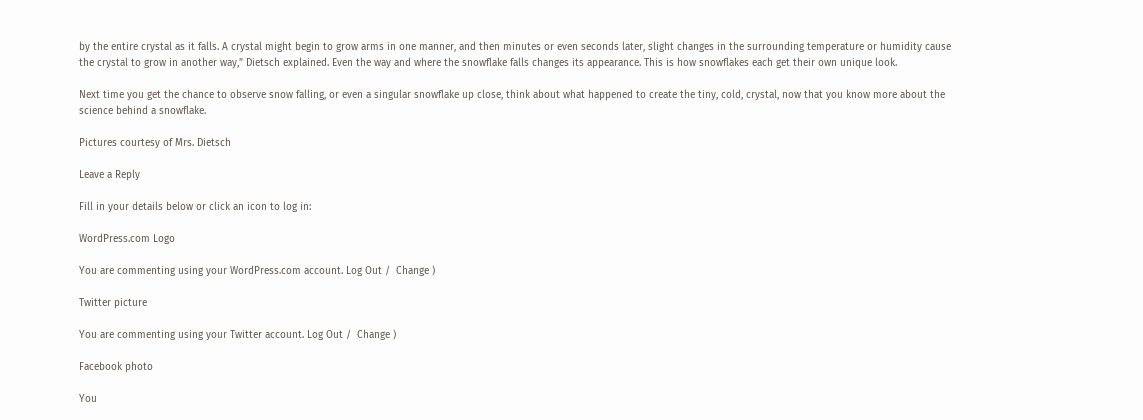by the entire crystal as it falls. A crystal might begin to grow arms in one manner, and then minutes or even seconds later, slight changes in the surrounding temperature or humidity cause the crystal to grow in another way,” Dietsch explained. Even the way and where the snowflake falls changes its appearance. This is how snowflakes each get their own unique look.

Next time you get the chance to observe snow falling, or even a singular snowflake up close, think about what happened to create the tiny, cold, crystal, now that you know more about the science behind a snowflake.

Pictures courtesy of Mrs. Dietsch

Leave a Reply

Fill in your details below or click an icon to log in:

WordPress.com Logo

You are commenting using your WordPress.com account. Log Out /  Change )

Twitter picture

You are commenting using your Twitter account. Log Out /  Change )

Facebook photo

You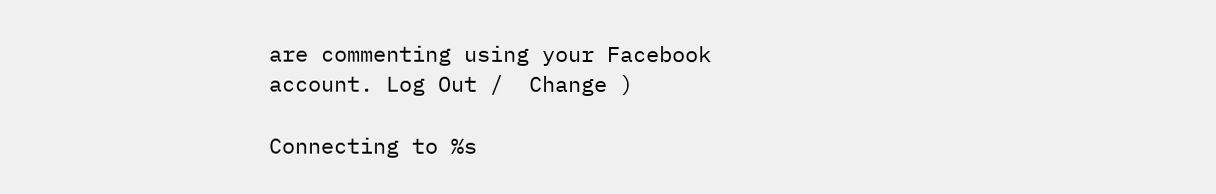are commenting using your Facebook account. Log Out /  Change )

Connecting to %s